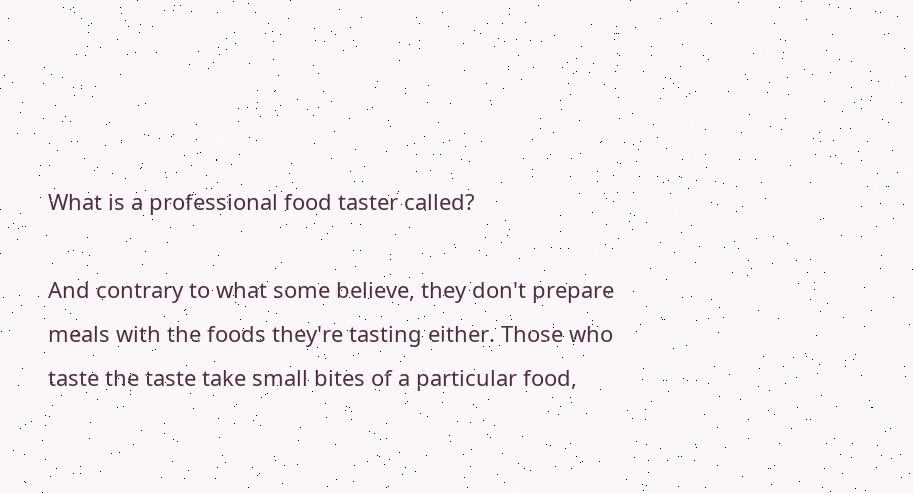What is a professional food taster called?

And contrary to what some believe, they don't prepare meals with the foods they're tasting either. Those who taste the taste take small bites of a particular food,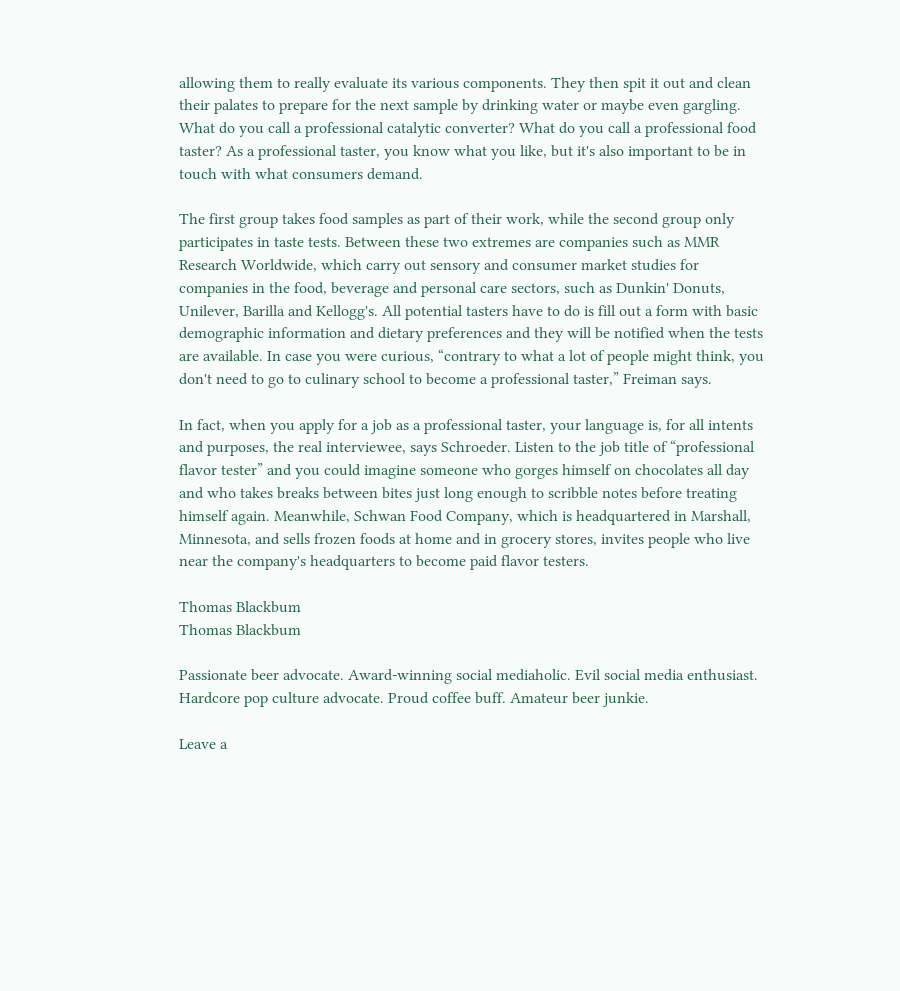allowing them to really evaluate its various components. They then spit it out and clean their palates to prepare for the next sample by drinking water or maybe even gargling. What do you call a professional catalytic converter? What do you call a professional food taster? As a professional taster, you know what you like, but it's also important to be in touch with what consumers demand.

The first group takes food samples as part of their work, while the second group only participates in taste tests. Between these two extremes are companies such as MMR Research Worldwide, which carry out sensory and consumer market studies for companies in the food, beverage and personal care sectors, such as Dunkin' Donuts, Unilever, Barilla and Kellogg's. All potential tasters have to do is fill out a form with basic demographic information and dietary preferences and they will be notified when the tests are available. In case you were curious, “contrary to what a lot of people might think, you don't need to go to culinary school to become a professional taster,” Freiman says.

In fact, when you apply for a job as a professional taster, your language is, for all intents and purposes, the real interviewee, says Schroeder. Listen to the job title of “professional flavor tester” and you could imagine someone who gorges himself on chocolates all day and who takes breaks between bites just long enough to scribble notes before treating himself again. Meanwhile, Schwan Food Company, which is headquartered in Marshall, Minnesota, and sells frozen foods at home and in grocery stores, invites people who live near the company's headquarters to become paid flavor testers.

Thomas Blackbum
Thomas Blackbum

Passionate beer advocate. Award-winning social mediaholic. Evil social media enthusiast. Hardcore pop culture advocate. Proud coffee buff. Amateur beer junkie.

Leave a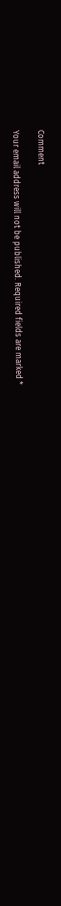Comment

Your email address will not be published. Required fields are marked *